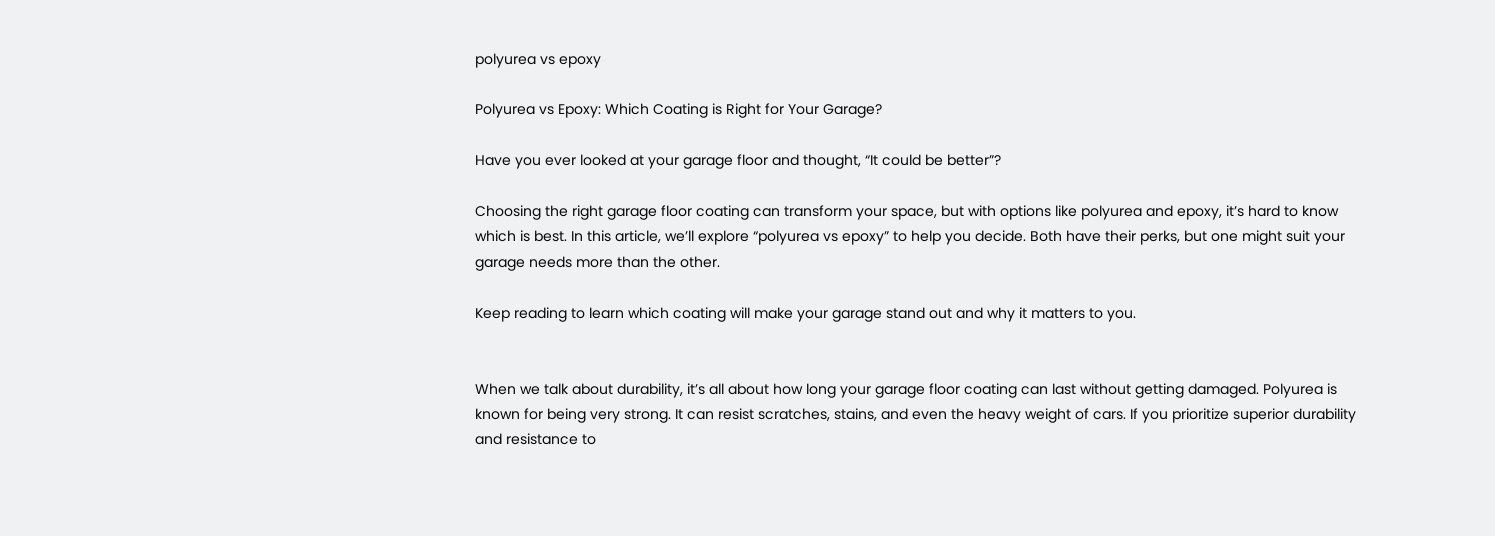polyurea vs epoxy

Polyurea vs Epoxy: Which Coating is Right for Your Garage?

Have you ever looked at your garage floor and thought, “It could be better”?

Choosing the right garage floor coating can transform your space, but with options like polyurea and epoxy, it’s hard to know which is best. In this article, we’ll explore “polyurea vs epoxy” to help you decide. Both have their perks, but one might suit your garage needs more than the other.

Keep reading to learn which coating will make your garage stand out and why it matters to you.


When we talk about durability, it’s all about how long your garage floor coating can last without getting damaged. Polyurea is known for being very strong. It can resist scratches, stains, and even the heavy weight of cars. If you prioritize superior durability and resistance to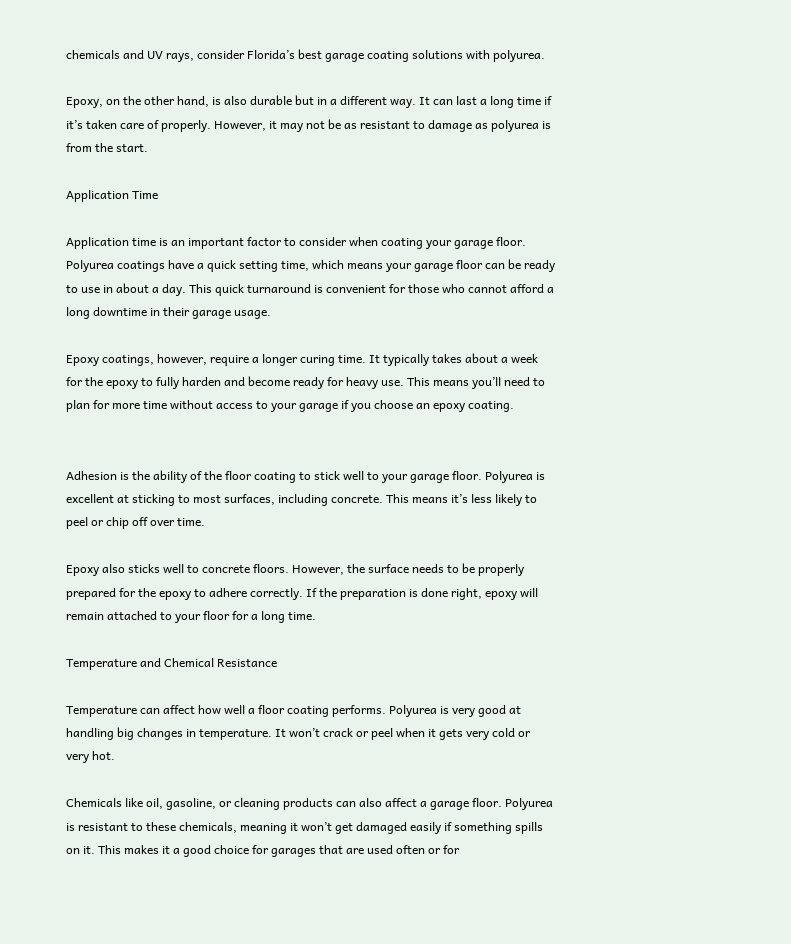chemicals and UV rays, consider Florida’s best garage coating solutions with polyurea.

Epoxy, on the other hand, is also durable but in a different way. It can last a long time if it’s taken care of properly. However, it may not be as resistant to damage as polyurea is from the start.

Application Time

Application time is an important factor to consider when coating your garage floor. Polyurea coatings have a quick setting time, which means your garage floor can be ready to use in about a day. This quick turnaround is convenient for those who cannot afford a long downtime in their garage usage.

Epoxy coatings, however, require a longer curing time. It typically takes about a week for the epoxy to fully harden and become ready for heavy use. This means you’ll need to plan for more time without access to your garage if you choose an epoxy coating.


Adhesion is the ability of the floor coating to stick well to your garage floor. Polyurea is excellent at sticking to most surfaces, including concrete. This means it’s less likely to peel or chip off over time.

Epoxy also sticks well to concrete floors. However, the surface needs to be properly prepared for the epoxy to adhere correctly. If the preparation is done right, epoxy will remain attached to your floor for a long time.

Temperature and Chemical Resistance

Temperature can affect how well a floor coating performs. Polyurea is very good at handling big changes in temperature. It won’t crack or peel when it gets very cold or very hot.

Chemicals like oil, gasoline, or cleaning products can also affect a garage floor. Polyurea is resistant to these chemicals, meaning it won’t get damaged easily if something spills on it. This makes it a good choice for garages that are used often or for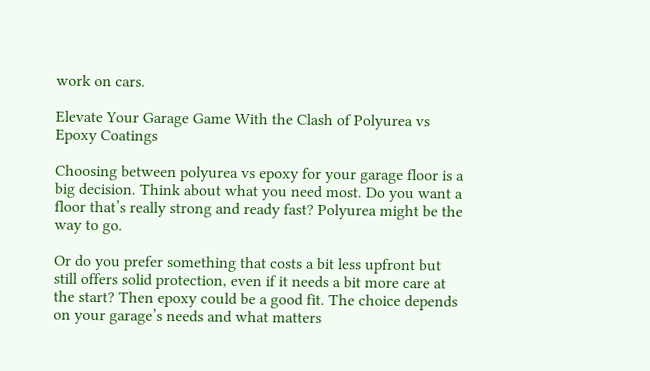work on cars.

Elevate Your Garage Game With the Clash of Polyurea vs Epoxy Coatings

Choosing between polyurea vs epoxy for your garage floor is a big decision. Think about what you need most. Do you want a floor that’s really strong and ready fast? Polyurea might be the way to go.

Or do you prefer something that costs a bit less upfront but still offers solid protection, even if it needs a bit more care at the start? Then epoxy could be a good fit. The choice depends on your garage’s needs and what matters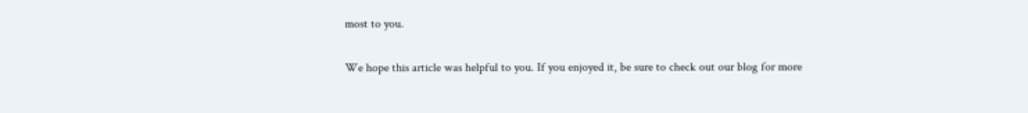most to you.

We hope this article was helpful to you. If you enjoyed it, be sure to check out our blog for more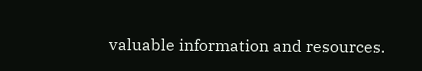valuable information and resources.